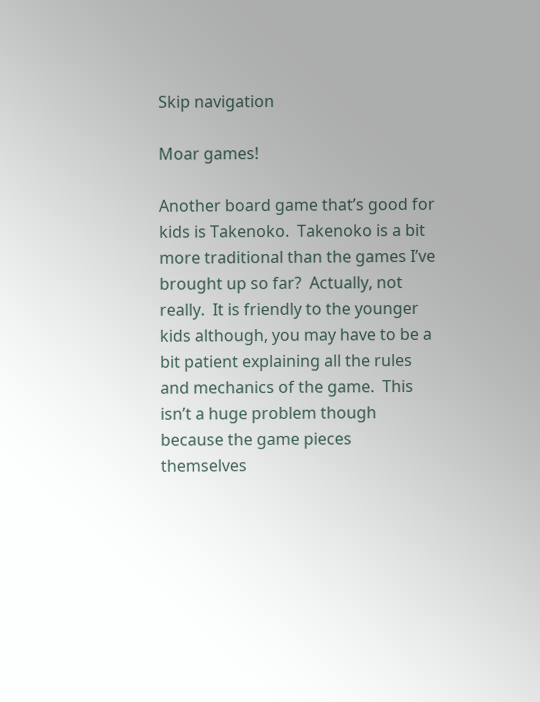Skip navigation

Moar games!

Another board game that’s good for kids is Takenoko.  Takenoko is a bit more traditional than the games I’ve brought up so far?  Actually, not really.  It is friendly to the younger kids although, you may have to be a bit patient explaining all the rules and mechanics of the game.  This isn’t a huge problem though because the game pieces themselves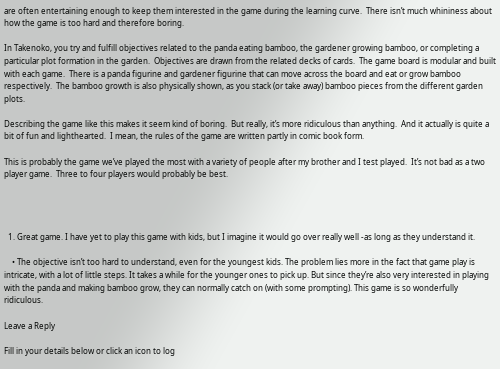are often entertaining enough to keep them interested in the game during the learning curve.  There isn’t much whininess about how the game is too hard and therefore boring.

In Takenoko, you try and fulfill objectives related to the panda eating bamboo, the gardener growing bamboo, or completing a particular plot formation in the garden.  Objectives are drawn from the related decks of cards.  The game board is modular and built with each game.  There is a panda figurine and gardener figurine that can move across the board and eat or grow bamboo respectively.  The bamboo growth is also physically shown, as you stack (or take away) bamboo pieces from the different garden plots.

Describing the game like this makes it seem kind of boring.  But really, it’s more ridiculous than anything.  And it actually is quite a bit of fun and lighthearted.  I mean, the rules of the game are written partly in comic book form.

This is probably the game we’ve played the most with a variety of people after my brother and I test played.  It’s not bad as a two player game.  Three to four players would probably be best.




  1. Great game. I have yet to play this game with kids, but I imagine it would go over really well -as long as they understand it.

    • The objective isn’t too hard to understand, even for the youngest kids. The problem lies more in the fact that game play is intricate, with a lot of little steps. It takes a while for the younger ones to pick up. But since they’re also very interested in playing with the panda and making bamboo grow, they can normally catch on (with some prompting). This game is so wonderfully ridiculous.

Leave a Reply

Fill in your details below or click an icon to log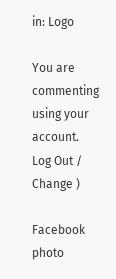in: Logo

You are commenting using your account. Log Out /  Change )

Facebook photo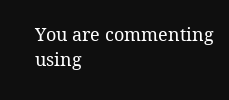You are commenting using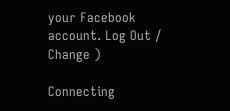your Facebook account. Log Out /  Change )

Connecting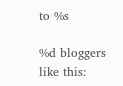to %s

%d bloggers like this: